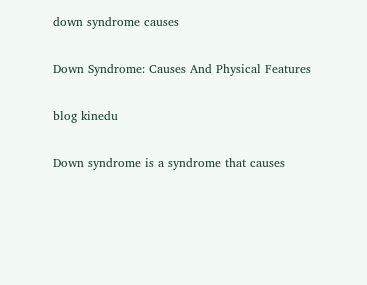down syndrome causes

Down Syndrome: Causes And Physical Features

blog kinedu

Down syndrome is a syndrome that causes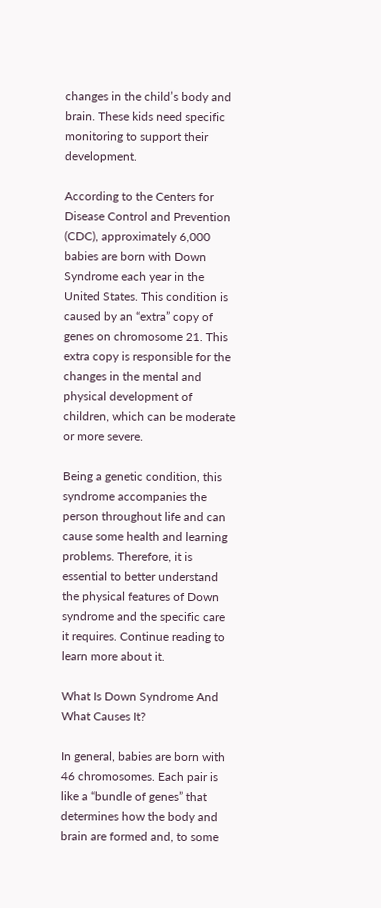changes in the child’s body and brain. These kids need specific monitoring to support their development.

According to the Centers for Disease Control and Prevention (CDC), approximately 6,000 babies are born with Down Syndrome each year in the United States. This condition is caused by an “extra” copy of genes on chromosome 21. This extra copy is responsible for the changes in the mental and physical development of children, which can be moderate or more severe.

Being a genetic condition, this syndrome accompanies the person throughout life and can cause some health and learning problems. Therefore, it is essential to better understand the physical features of Down syndrome and the specific care it requires. Continue reading to learn more about it.

What Is Down Syndrome And What Causes It?

In general, babies are born with 46 chromosomes. Each pair is like a “bundle of genes” that determines how the body and brain are formed and, to some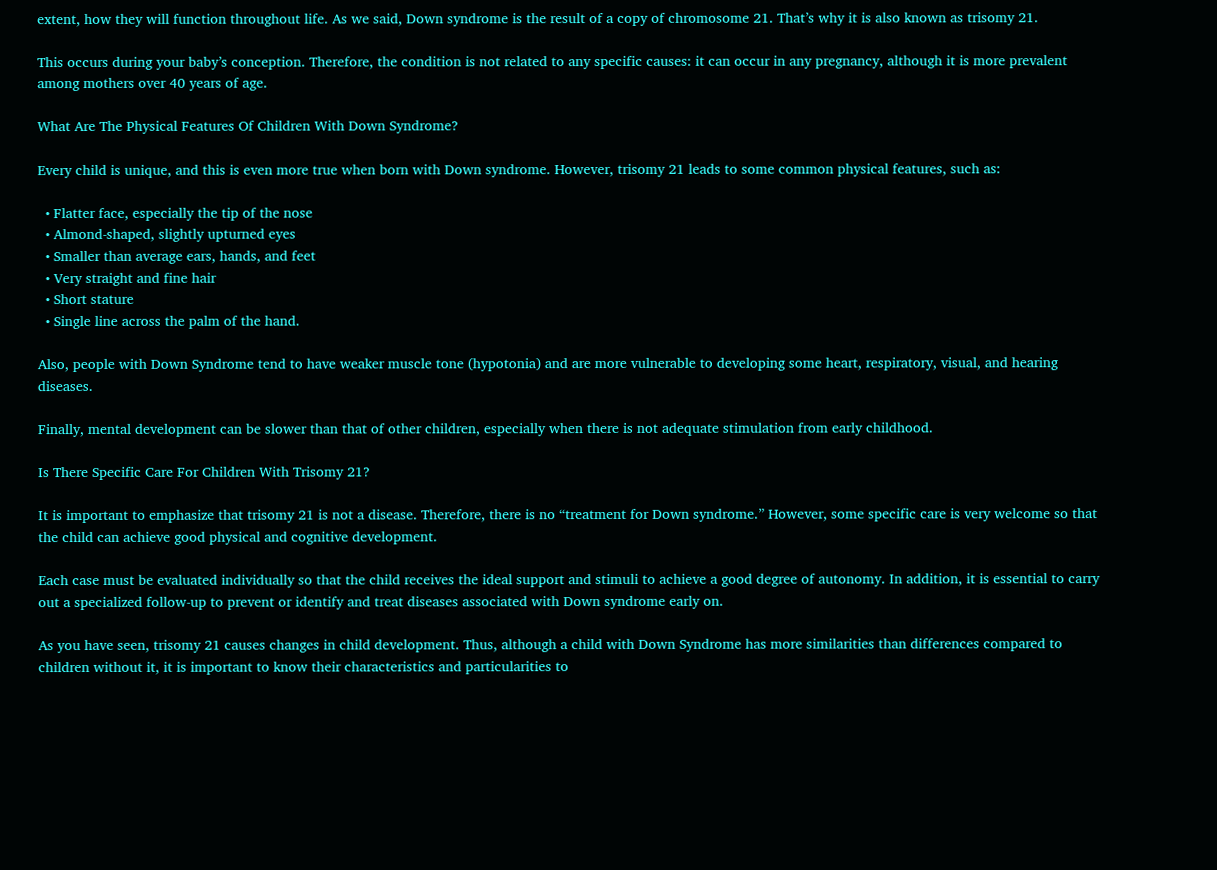extent, how they will function throughout life. As we said, Down syndrome is the result of a copy of chromosome 21. That’s why it is also known as trisomy 21.

This occurs during your baby’s conception. Therefore, the condition is not related to any specific causes: it can occur in any pregnancy, although it is more prevalent among mothers over 40 years of age.

What Are The Physical Features Of Children With Down Syndrome?

Every child is unique, and this is even more true when born with Down syndrome. However, trisomy 21 leads to some common physical features, such as:

  • Flatter face, especially the tip of the nose
  • Almond-shaped, slightly upturned eyes
  • Smaller than average ears, hands, and feet
  • Very straight and fine hair
  • Short stature
  • Single line across the palm of the hand.

Also, people with Down Syndrome tend to have weaker muscle tone (hypotonia) and are more vulnerable to developing some heart, respiratory, visual, and hearing diseases.

Finally, mental development can be slower than that of other children, especially when there is not adequate stimulation from early childhood.

Is There Specific Care For Children With Trisomy 21?

It is important to emphasize that trisomy 21 is not a disease. Therefore, there is no “treatment for Down syndrome.” However, some specific care is very welcome so that the child can achieve good physical and cognitive development.

Each case must be evaluated individually so that the child receives the ideal support and stimuli to achieve a good degree of autonomy. In addition, it is essential to carry out a specialized follow-up to prevent or identify and treat diseases associated with Down syndrome early on.

As you have seen, trisomy 21 causes changes in child development. Thus, although a child with Down Syndrome has more similarities than differences compared to children without it, it is important to know their characteristics and particularities to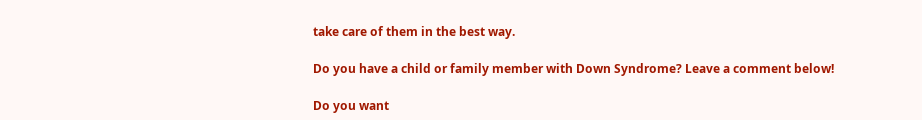take care of them in the best way.

Do you have a child or family member with Down Syndrome? Leave a comment below!

Do you want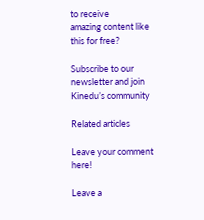to receive
amazing content like
this for free?

Subscribe to our newsletter and join Kinedu’s community

Related articles

Leave your comment here!

Leave a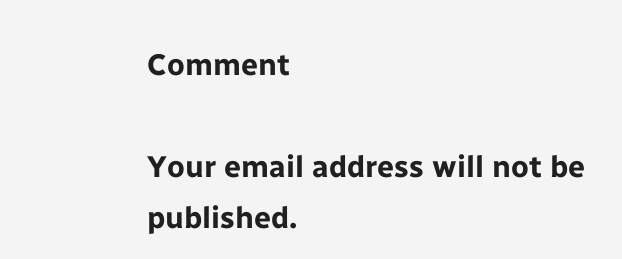Comment

Your email address will not be published.